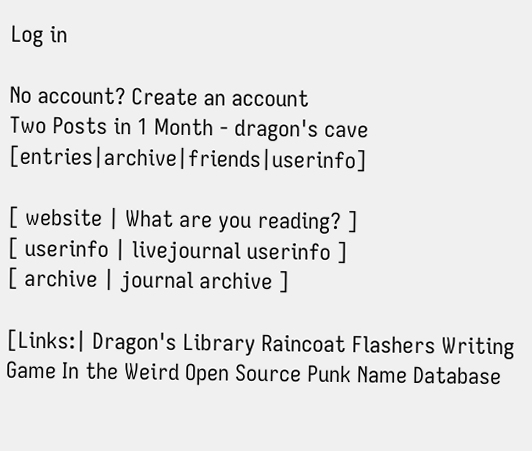Log in

No account? Create an account
Two Posts in 1 Month - dragon's cave [entries|archive|friends|userinfo]

[ website | What are you reading? ]
[ userinfo | livejournal userinfo ]
[ archive | journal archive ]

[Links:| Dragon's Library Raincoat Flashers Writing Game In the Weird Open Source Punk Name Database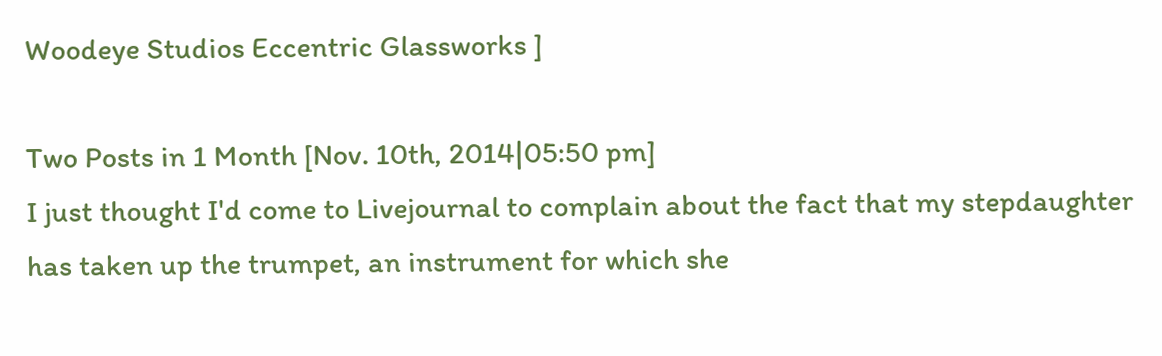Woodeye Studios Eccentric Glassworks ]

Two Posts in 1 Month [Nov. 10th, 2014|05:50 pm]
I just thought I'd come to Livejournal to complain about the fact that my stepdaughter has taken up the trumpet, an instrument for which she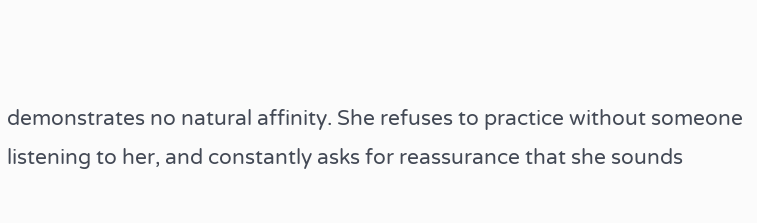demonstrates no natural affinity. She refuses to practice without someone listening to her, and constantly asks for reassurance that she sounds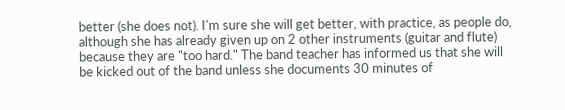better (she does not). I'm sure she will get better, with practice, as people do, although she has already given up on 2 other instruments (guitar and flute) because they are "too hard." The band teacher has informed us that she will be kicked out of the band unless she documents 30 minutes of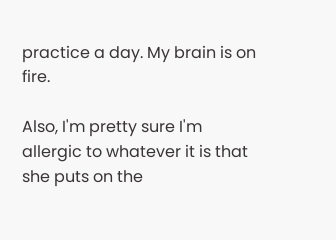practice a day. My brain is on fire.

Also, I'm pretty sure I'm allergic to whatever it is that she puts on the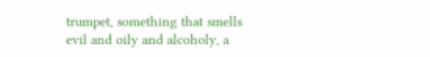trumpet, something that smells evil and oily and alcoholy, a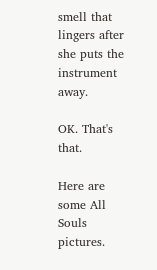smell that lingers after she puts the instrument away.

OK. That's that.

Here are some All Souls pictures.